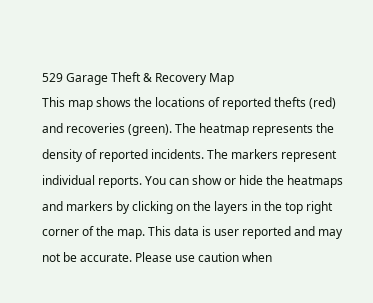529 Garage Theft & Recovery Map
This map shows the locations of reported thefts (red) and recoveries (green). The heatmap represents the density of reported incidents. The markers represent individual reports. You can show or hide the heatmaps and markers by clicking on the layers in the top right corner of the map. This data is user reported and may not be accurate. Please use caution when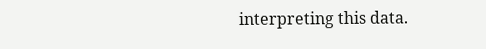interpreting this data.